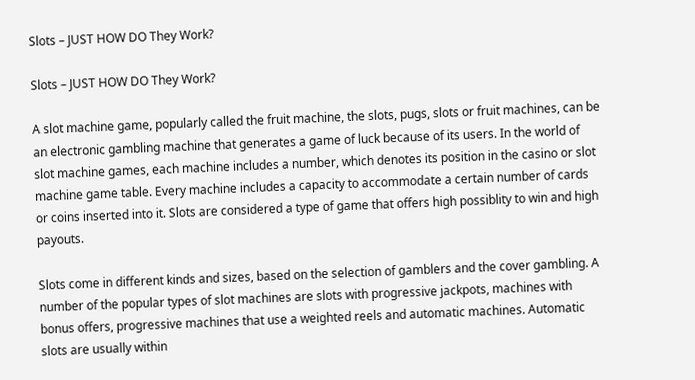Slots – JUST HOW DO They Work?

Slots – JUST HOW DO They Work?

A slot machine game, popularly called the fruit machine, the slots, pugs, slots or fruit machines, can be an electronic gambling machine that generates a game of luck because of its users. In the world of slot machine games, each machine includes a number, which denotes its position in the casino or slot machine game table. Every machine includes a capacity to accommodate a certain number of cards or coins inserted into it. Slots are considered a type of game that offers high possiblity to win and high payouts.

Slots come in different kinds and sizes, based on the selection of gamblers and the cover gambling. A number of the popular types of slot machines are slots with progressive jackpots, machines with bonus offers, progressive machines that use a weighted reels and automatic machines. Automatic slots are usually within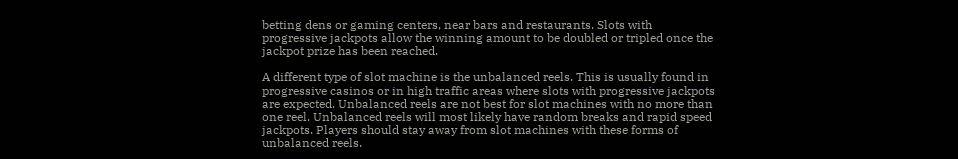betting dens or gaming centers, near bars and restaurants. Slots with progressive jackpots allow the winning amount to be doubled or tripled once the jackpot prize has been reached.

A different type of slot machine is the unbalanced reels. This is usually found in progressive casinos or in high traffic areas where slots with progressive jackpots are expected. Unbalanced reels are not best for slot machines with no more than one reel. Unbalanced reels will most likely have random breaks and rapid speed jackpots. Players should stay away from slot machines with these forms of unbalanced reels.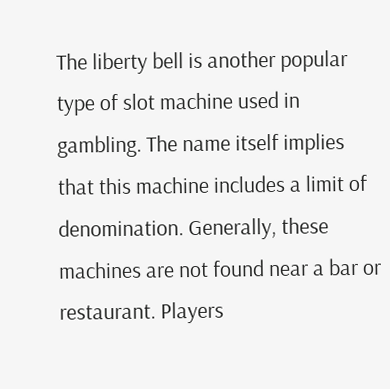The liberty bell is another popular type of slot machine used in gambling. The name itself implies that this machine includes a limit of denomination. Generally, these machines are not found near a bar or restaurant. Players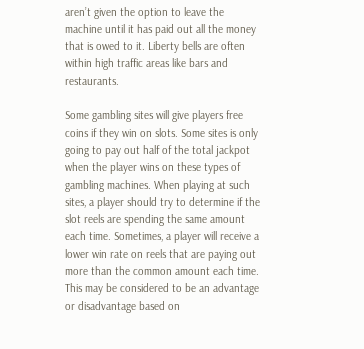aren’t given the option to leave the machine until it has paid out all the money that is owed to it. Liberty bells are often within high traffic areas like bars and restaurants.

Some gambling sites will give players free coins if they win on slots. Some sites is only going to pay out half of the total jackpot when the player wins on these types of gambling machines. When playing at such sites, a player should try to determine if the slot reels are spending the same amount each time. Sometimes, a player will receive a lower win rate on reels that are paying out more than the common amount each time. This may be considered to be an advantage or disadvantage based on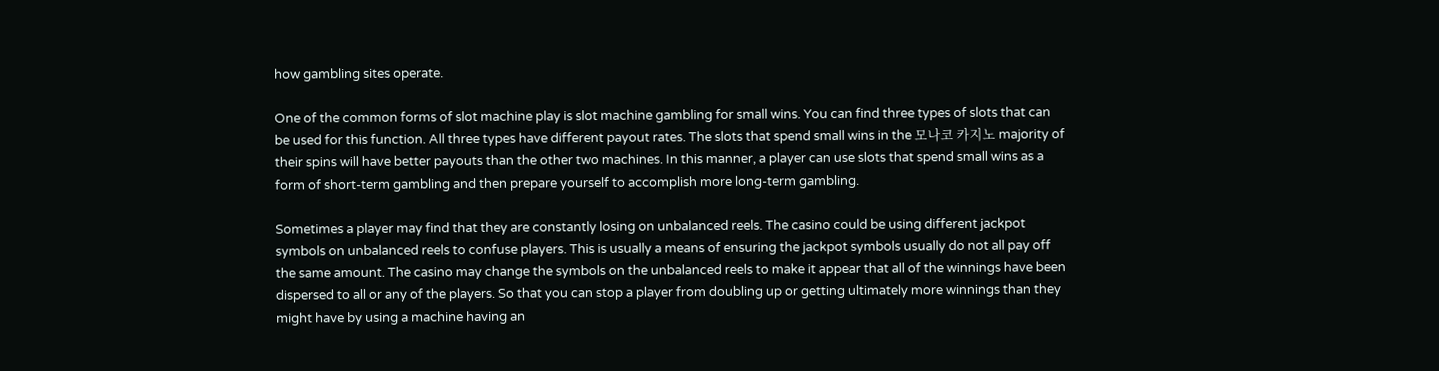how gambling sites operate.

One of the common forms of slot machine play is slot machine gambling for small wins. You can find three types of slots that can be used for this function. All three types have different payout rates. The slots that spend small wins in the 모나코 카지노 majority of their spins will have better payouts than the other two machines. In this manner, a player can use slots that spend small wins as a form of short-term gambling and then prepare yourself to accomplish more long-term gambling.

Sometimes a player may find that they are constantly losing on unbalanced reels. The casino could be using different jackpot symbols on unbalanced reels to confuse players. This is usually a means of ensuring the jackpot symbols usually do not all pay off the same amount. The casino may change the symbols on the unbalanced reels to make it appear that all of the winnings have been dispersed to all or any of the players. So that you can stop a player from doubling up or getting ultimately more winnings than they might have by using a machine having an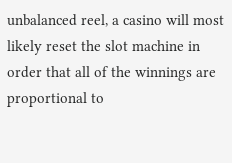unbalanced reel, a casino will most likely reset the slot machine in order that all of the winnings are proportional to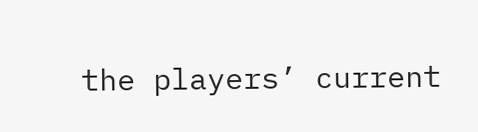the players’ current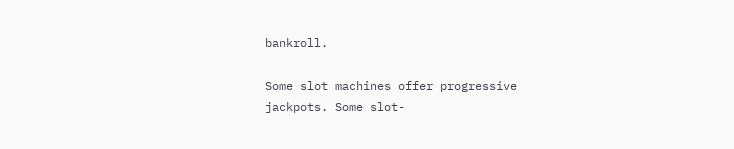bankroll.

Some slot machines offer progressive jackpots. Some slot-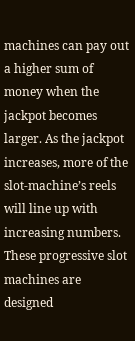machines can pay out a higher sum of money when the jackpot becomes larger. As the jackpot increases, more of the slot-machine’s reels will line up with increasing numbers. These progressive slot machines are designed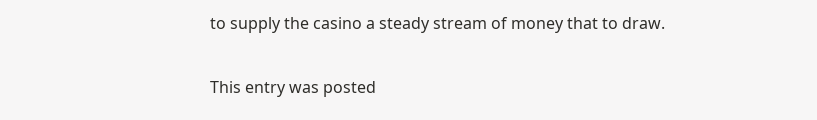to supply the casino a steady stream of money that to draw.

This entry was posted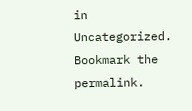in Uncategorized. Bookmark the permalink.